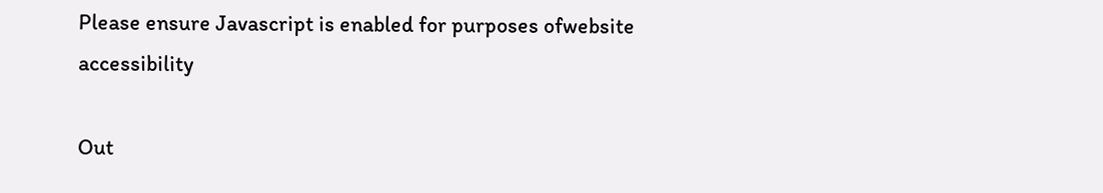Please ensure Javascript is enabled for purposes ofwebsite accessibility

Out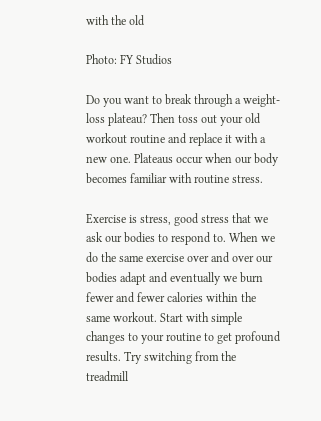with the old

Photo: FY Studios

Do you want to break through a weight-loss plateau? Then toss out your old workout routine and replace it with a new one. Plateaus occur when our body becomes familiar with routine stress.

Exercise is stress, good stress that we ask our bodies to respond to. When we do the same exercise over and over our bodies adapt and eventually we burn fewer and fewer calories within the same workout. Start with simple changes to your routine to get profound results. Try switching from the treadmill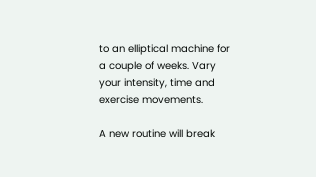to an elliptical machine for a couple of weeks. Vary your intensity, time and exercise movements.

A new routine will break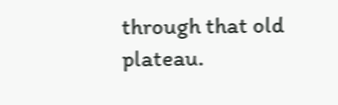through that old plateau.